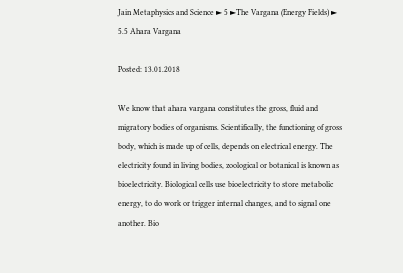Jain Metaphysics and Science ► 5 ►The Vargana (Energy Fields) ► 5.5 Ahara Vargana

Posted: 13.01.2018

We know that ahara vargana constitutes the gross, fluid and migratory bodies of organisms. Scientifically, the functioning of gross body, which is made up of cells, depends on electrical energy. The electricity found in living bodies, zoological or botanical is known as bioelectricity. Biological cells use bioelectricity to store metabolic energy, to do work or trigger internal changes, and to signal one another. Bio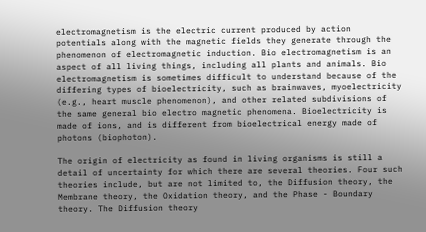electromagnetism is the electric current produced by action potentials along with the magnetic fields they generate through the phenomenon of electromagnetic induction. Bio electromagnetism is an aspect of all living things, including all plants and animals. Bio electromagnetism is sometimes difficult to understand because of the differing types of bioelectricity, such as brainwaves, myoelectricity (e.g., heart muscle phenomenon), and other related subdivisions of the same general bio electro magnetic phenomena. Bioelectricity is made of ions, and is different from bioelectrical energy made of photons (biophoton).

The origin of electricity as found in living organisms is still a detail of uncertainty for which there are several theories. Four such theories include, but are not limited to, the Diffusion theory, the Membrane theory, the Oxidation theory, and the Phase - Boundary theory. The Diffusion theory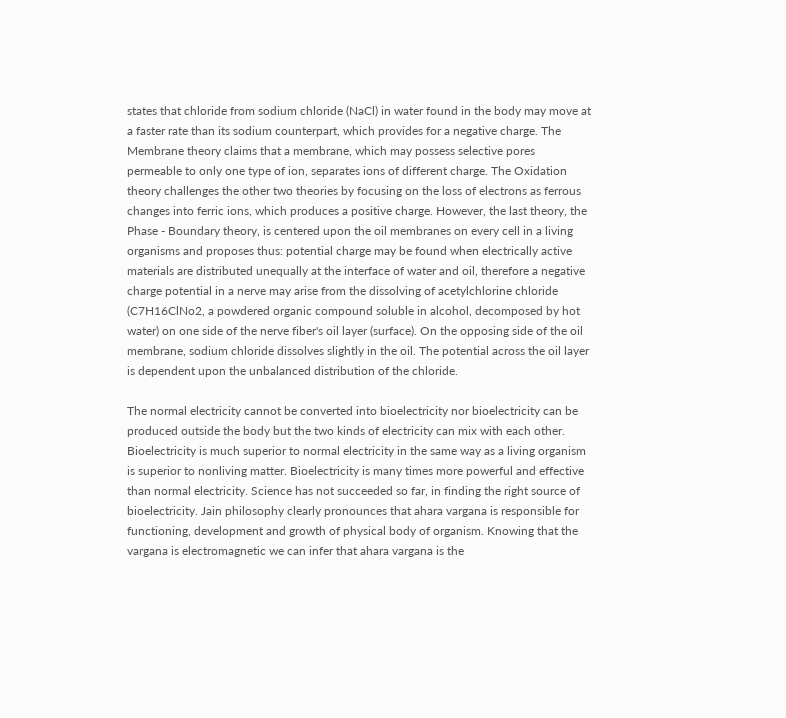states that chloride from sodium chloride (NaCl) in water found in the body may move at a faster rate than its sodium counterpart, which provides for a negative charge. The Membrane theory claims that a membrane, which may possess selective pores permeable to only one type of ion, separates ions of different charge. The Oxidation theory challenges the other two theories by focusing on the loss of electrons as ferrous changes into ferric ions, which produces a positive charge. However, the last theory, the Phase - Boundary theory, is centered upon the oil membranes on every cell in a living organisms and proposes thus: potential charge may be found when electrically active materials are distributed unequally at the interface of water and oil, therefore a negative charge potential in a nerve may arise from the dissolving of acetylchlorine chloride (C7H16ClNo2, a powdered organic compound soluble in alcohol, decomposed by hot water) on one side of the nerve fiber's oil layer (surface). On the opposing side of the oil membrane, sodium chloride dissolves slightly in the oil. The potential across the oil layer is dependent upon the unbalanced distribution of the chloride.

The normal electricity cannot be converted into bioelectricity nor bioelectricity can be produced outside the body but the two kinds of electricity can mix with each other. Bioelectricity is much superior to normal electricity in the same way as a living organism is superior to nonliving matter. Bioelectricity is many times more powerful and effective than normal electricity. Science has not succeeded so far, in finding the right source of bioelectricity. Jain philosophy clearly pronounces that ahara vargana is responsible for functioning, development and growth of physical body of organism. Knowing that the vargana is electromagnetic we can infer that ahara vargana is the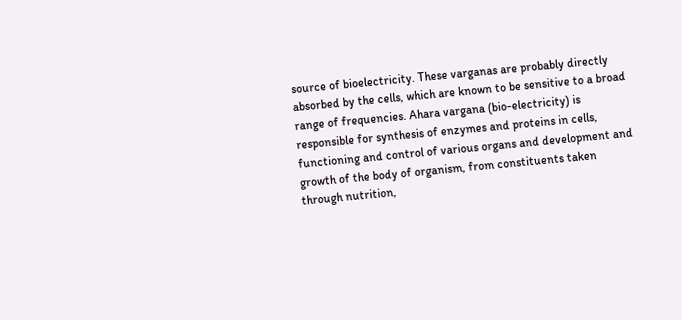source of bioelectricity. These varganas are probably directly absorbed by the cells, which are known to be sensitive to a broad range of frequencies. Ahara vargana (bio-electricity) is responsible for synthesis of enzymes and proteins in cells, functioning and control of various organs and development and growth of the body of organism, from constituents taken through nutrition,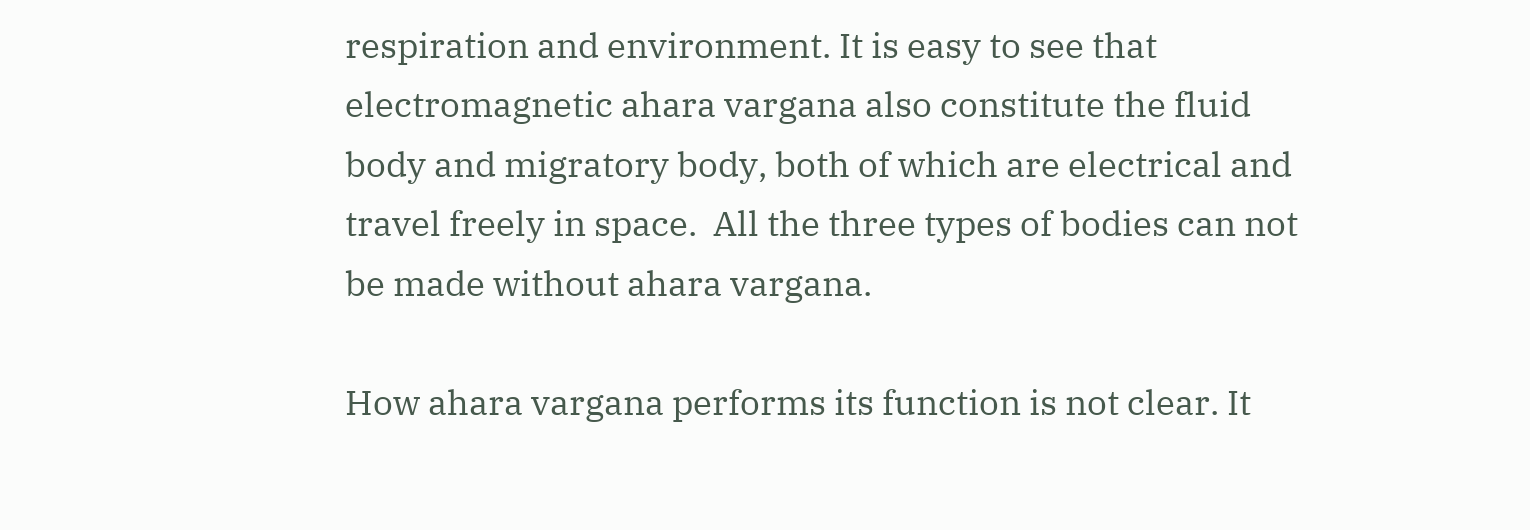respiration and environment. It is easy to see that electromagnetic ahara vargana also constitute the fluid body and migratory body, both of which are electrical and travel freely in space.  All the three types of bodies can not be made without ahara vargana.

How ahara vargana performs its function is not clear. It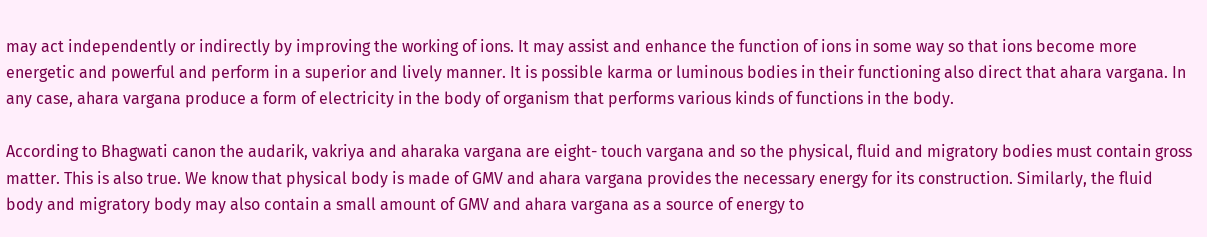may act independently or indirectly by improving the working of ions. It may assist and enhance the function of ions in some way so that ions become more energetic and powerful and perform in a superior and lively manner. It is possible karma or luminous bodies in their functioning also direct that ahara vargana. In any case, ahara vargana produce a form of electricity in the body of organism that performs various kinds of functions in the body.

According to Bhagwati canon the audarik, vakriya and aharaka vargana are eight- touch vargana and so the physical, fluid and migratory bodies must contain gross matter. This is also true. We know that physical body is made of GMV and ahara vargana provides the necessary energy for its construction. Similarly, the fluid body and migratory body may also contain a small amount of GMV and ahara vargana as a source of energy to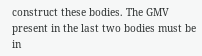construct these bodies. The GMV present in the last two bodies must be in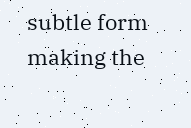subtle form making the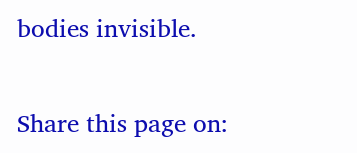bodies invisible.

Share this page on: